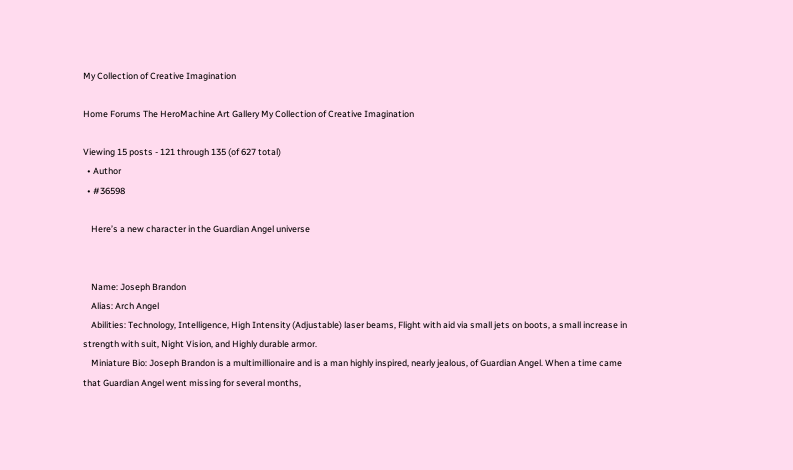My Collection of Creative Imagination

Home Forums The HeroMachine Art Gallery My Collection of Creative Imagination

Viewing 15 posts - 121 through 135 (of 627 total)
  • Author
  • #36598

    Here’s a new character in the Guardian Angel universe


    Name: Joseph Brandon
    Alias: Arch Angel
    Abilities: Technology, Intelligence, High Intensity (Adjustable) laser beams, Flight with aid via small jets on boots, a small increase in strength with suit, Night Vision, and Highly durable armor.
    Miniature Bio: Joseph Brandon is a multimillionaire and is a man highly inspired, nearly jealous, of Guardian Angel. When a time came that Guardian Angel went missing for several months,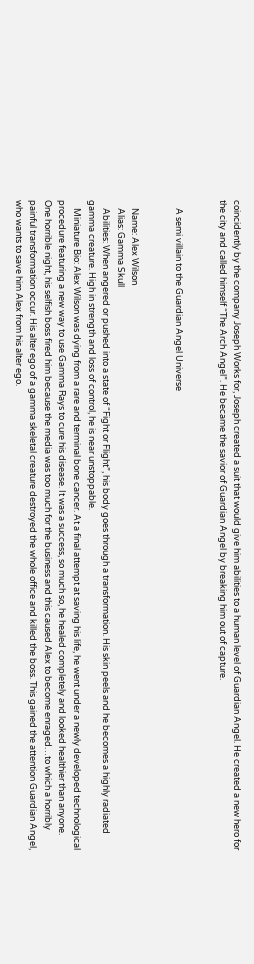coincidently by the company Joseph Works for, Joseph created a suit that would give him abilities to a human level of Guardian Angel. He created a new hero for the city and called himself “The Arch Angel”. He became the savior of Guardian Angel by breaking him out of capture.


    A semi villain to the Guardian Angel Universe


    Name: Alex Wilson
    Alias: Gamma Skull
    Abilities: When angered or pushed into a state of “Fight or Flight”, his body goes through a transformation. His skin peels and he becomes a highly radiated gamma creature. High in strength and loss of control, he is near unstoppable.
    Miniature Bio: Alex Wilson was dying from a rare and terminal bone cancer. At a final attempt at saving his life, he went under a newly developed technological procedure featuring a new way to use Gamma Rays to cure his disease. It was a success, so much so, he healed completely and looked healthier than anyone. One horrible night, his selfish boss fired him because the media was too much for the business and this caused Alex to become enraged…to which a horribly painful transformation occur. His alter ego of a gamma skeletal creature destroyed the whole office and killed the boss. This gained the attention Guardian Angel, who wants to save him Alex from his alter ego.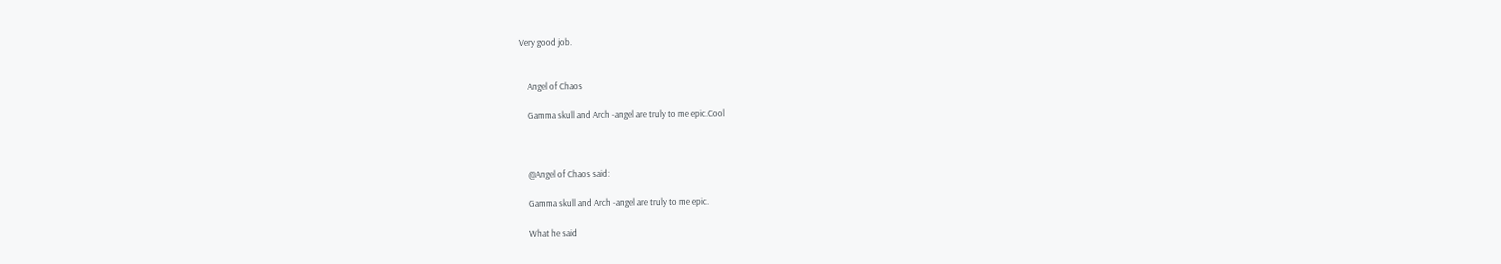Very good job.


    Angel of Chaos

    Gamma skull and Arch -angel are truly to me epic.Cool



    @Angel of Chaos said:

    Gamma skull and Arch -angel are truly to me epic.

    What he said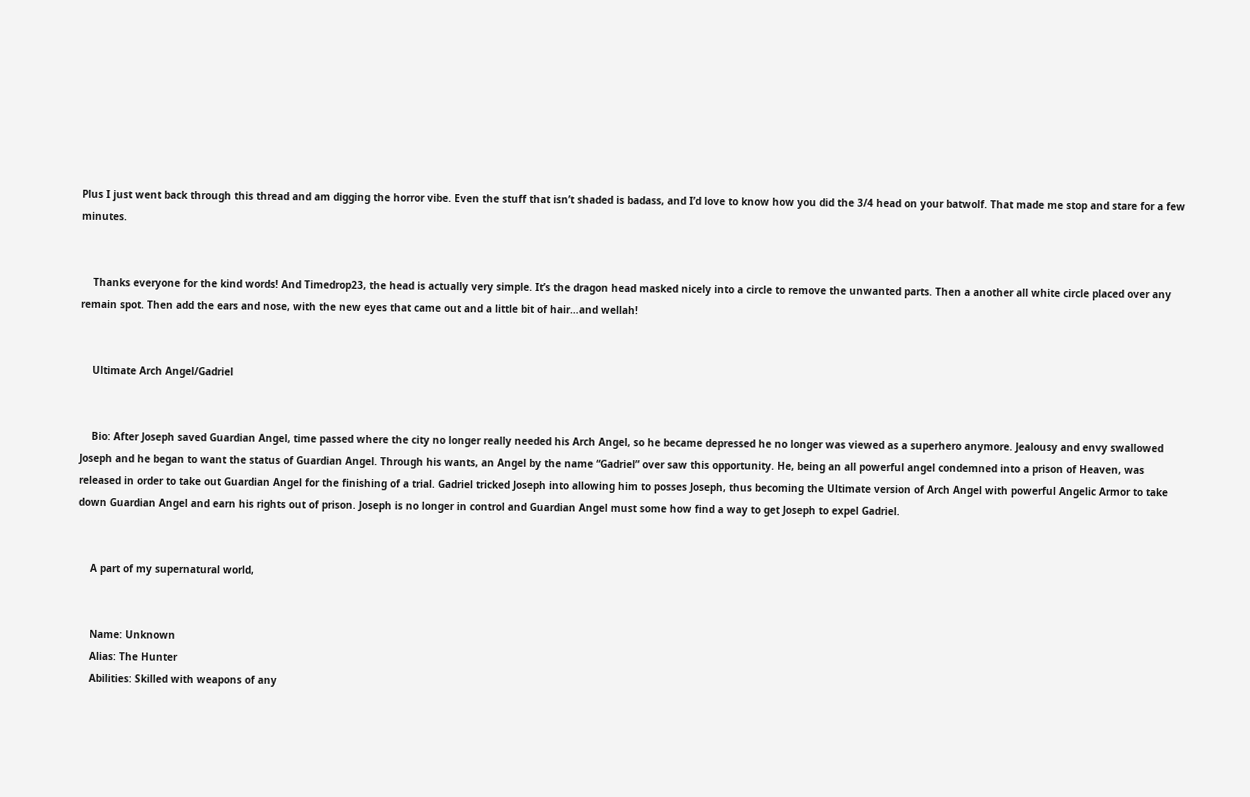Plus I just went back through this thread and am digging the horror vibe. Even the stuff that isn’t shaded is badass, and I’d love to know how you did the 3/4 head on your batwolf. That made me stop and stare for a few minutes.


    Thanks everyone for the kind words! And Timedrop23, the head is actually very simple. It’s the dragon head masked nicely into a circle to remove the unwanted parts. Then a another all white circle placed over any remain spot. Then add the ears and nose, with the new eyes that came out and a little bit of hair…and wellah!


    Ultimate Arch Angel/Gadriel


    Bio: After Joseph saved Guardian Angel, time passed where the city no longer really needed his Arch Angel, so he became depressed he no longer was viewed as a superhero anymore. Jealousy and envy swallowed Joseph and he began to want the status of Guardian Angel. Through his wants, an Angel by the name “Gadriel” over saw this opportunity. He, being an all powerful angel condemned into a prison of Heaven, was released in order to take out Guardian Angel for the finishing of a trial. Gadriel tricked Joseph into allowing him to posses Joseph, thus becoming the Ultimate version of Arch Angel with powerful Angelic Armor to take down Guardian Angel and earn his rights out of prison. Joseph is no longer in control and Guardian Angel must some how find a way to get Joseph to expel Gadriel.


    A part of my supernatural world,


    Name: Unknown
    Alias: The Hunter
    Abilities: Skilled with weapons of any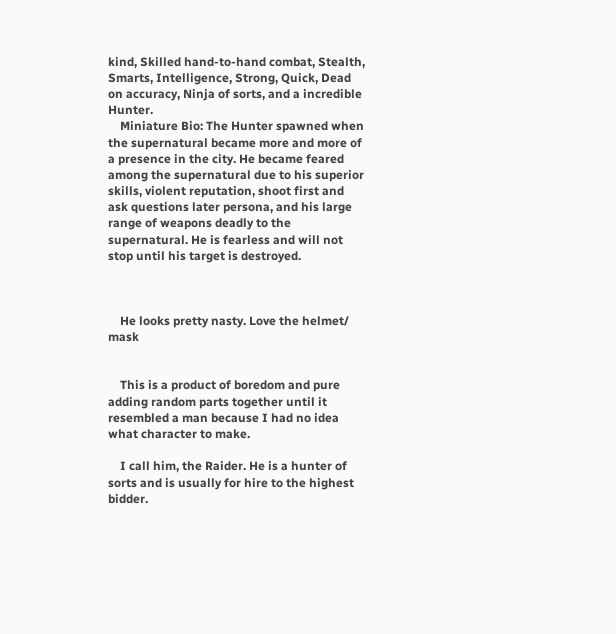kind, Skilled hand-to-hand combat, Stealth, Smarts, Intelligence, Strong, Quick, Dead on accuracy, Ninja of sorts, and a incredible Hunter.
    Miniature Bio: The Hunter spawned when the supernatural became more and more of a presence in the city. He became feared among the supernatural due to his superior skills, violent reputation, shoot first and ask questions later persona, and his large range of weapons deadly to the supernatural. He is fearless and will not stop until his target is destroyed.



    He looks pretty nasty. Love the helmet/ mask


    This is a product of boredom and pure adding random parts together until it resembled a man because I had no idea what character to make.

    I call him, the Raider. He is a hunter of sorts and is usually for hire to the highest bidder.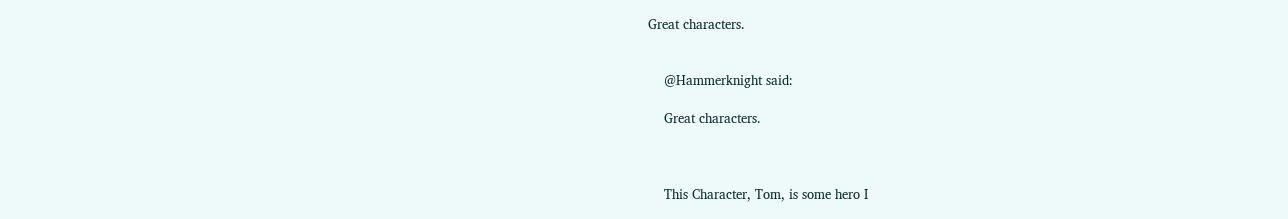Great characters.


    @Hammerknight said:

    Great characters.



    This Character, Tom, is some hero I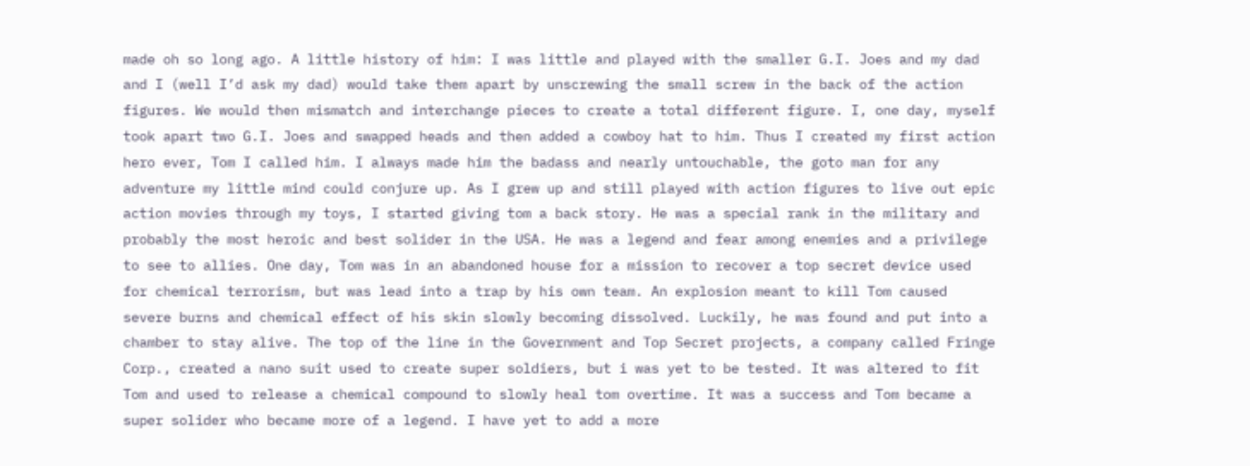made oh so long ago. A little history of him: I was little and played with the smaller G.I. Joes and my dad and I (well I’d ask my dad) would take them apart by unscrewing the small screw in the back of the action figures. We would then mismatch and interchange pieces to create a total different figure. I, one day, myself took apart two G.I. Joes and swapped heads and then added a cowboy hat to him. Thus I created my first action hero ever, Tom I called him. I always made him the badass and nearly untouchable, the goto man for any adventure my little mind could conjure up. As I grew up and still played with action figures to live out epic action movies through my toys, I started giving tom a back story. He was a special rank in the military and probably the most heroic and best solider in the USA. He was a legend and fear among enemies and a privilege to see to allies. One day, Tom was in an abandoned house for a mission to recover a top secret device used for chemical terrorism, but was lead into a trap by his own team. An explosion meant to kill Tom caused severe burns and chemical effect of his skin slowly becoming dissolved. Luckily, he was found and put into a chamber to stay alive. The top of the line in the Government and Top Secret projects, a company called Fringe Corp., created a nano suit used to create super soldiers, but i was yet to be tested. It was altered to fit Tom and used to release a chemical compound to slowly heal tom overtime. It was a success and Tom became a super solider who became more of a legend. I have yet to add a more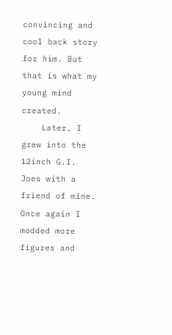convincing and cool back story for him. But that is what my young mind created.
    Later, I grew into the 12inch G.I. Joes with a friend of mine. Once again I modded more figures and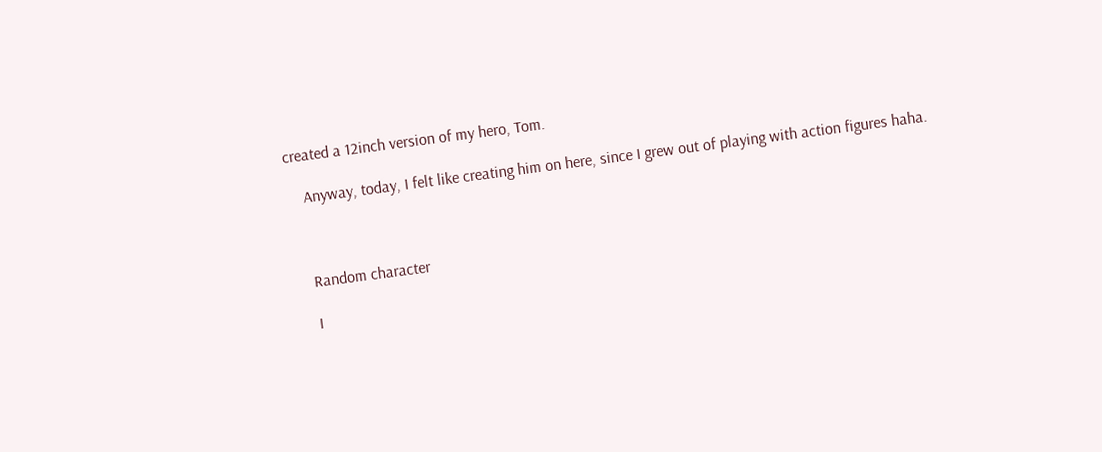created a 12inch version of my hero, Tom.

    Anyway, today, I felt like creating him on here, since I grew out of playing with action figures haha.



    Random character

    I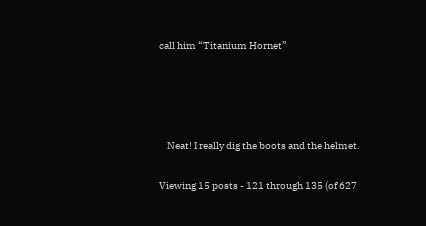call him “Titanium Hornet”




    Neat! I really dig the boots and the helmet.

Viewing 15 posts - 121 through 135 (of 627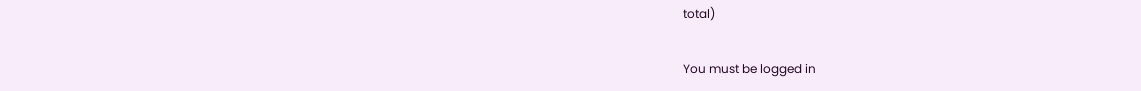total)

You must be logged in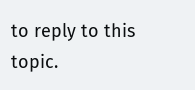to reply to this topic.